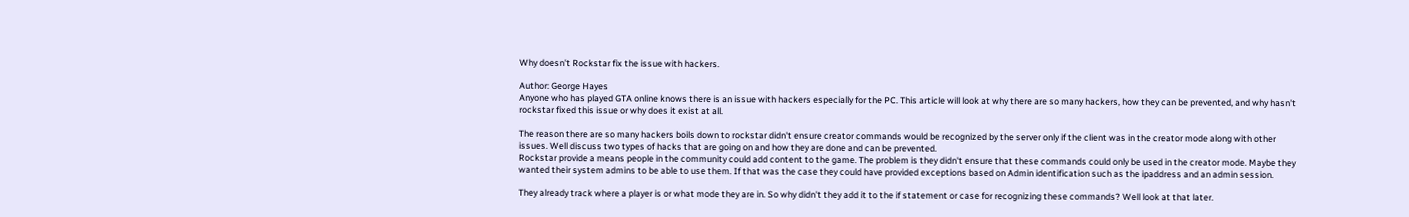Why doesn't Rockstar fix the issue with hackers.

Author: George Hayes
Anyone who has played GTA online knows there is an issue with hackers especially for the PC. This article will look at why there are so many hackers, how they can be prevented, and why hasn't rockstar fixed this issue or why does it exist at all.

The reason there are so many hackers boils down to rockstar didn't ensure creator commands would be recognized by the server only if the client was in the creator mode along with other issues. Well discuss two types of hacks that are going on and how they are done and can be prevented.
Rockstar provide a means people in the community could add content to the game. The problem is they didn't ensure that these commands could only be used in the creator mode. Maybe they wanted their system admins to be able to use them. If that was the case they could have provided exceptions based on Admin identification such as the ipaddress and an admin session.

They already track where a player is or what mode they are in. So why didn't they add it to the if statement or case for recognizing these commands? Well look at that later.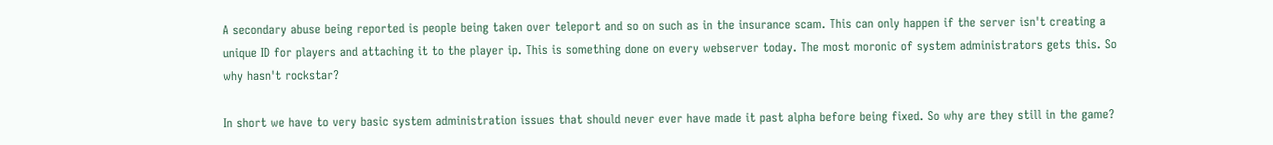A secondary abuse being reported is people being taken over teleport and so on such as in the insurance scam. This can only happen if the server isn't creating a unique ID for players and attaching it to the player ip. This is something done on every webserver today. The most moronic of system administrators gets this. So why hasn't rockstar?

In short we have to very basic system administration issues that should never ever have made it past alpha before being fixed. So why are they still in the game?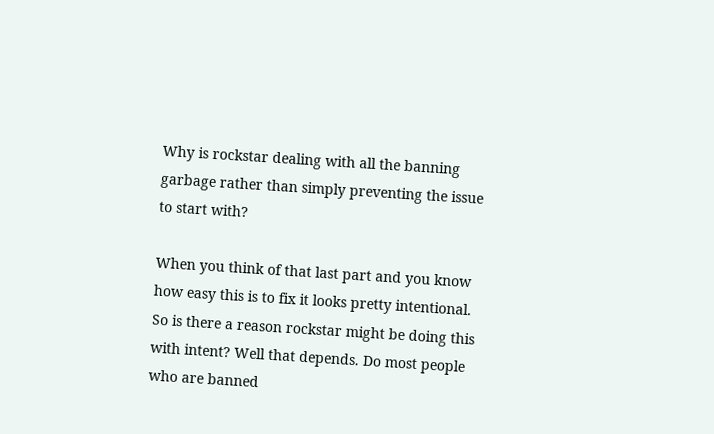Why is rockstar dealing with all the banning garbage rather than simply preventing the issue to start with?

When you think of that last part and you know how easy this is to fix it looks pretty intentional. So is there a reason rockstar might be doing this with intent? Well that depends. Do most people who are banned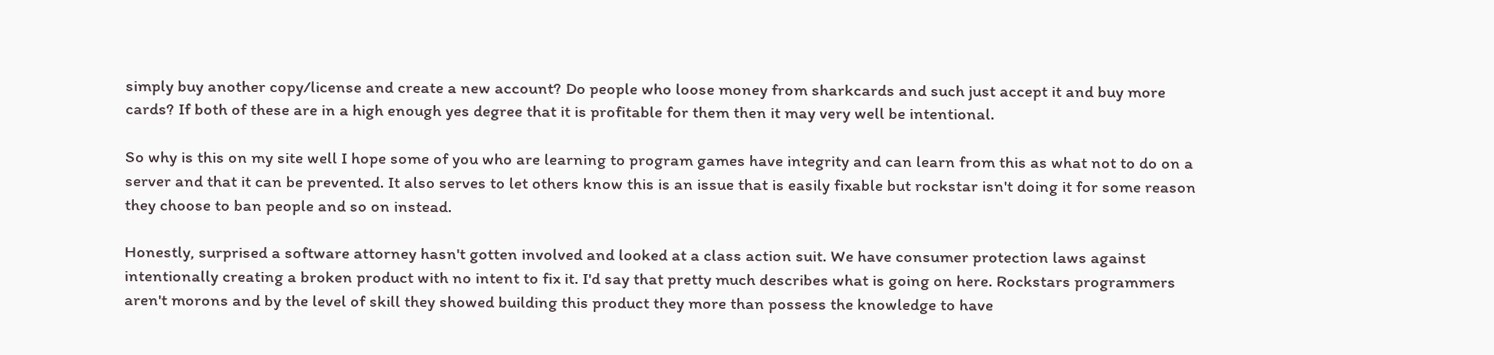simply buy another copy/license and create a new account? Do people who loose money from sharkcards and such just accept it and buy more cards? If both of these are in a high enough yes degree that it is profitable for them then it may very well be intentional.

So why is this on my site well I hope some of you who are learning to program games have integrity and can learn from this as what not to do on a server and that it can be prevented. It also serves to let others know this is an issue that is easily fixable but rockstar isn't doing it for some reason they choose to ban people and so on instead.

Honestly, surprised a software attorney hasn't gotten involved and looked at a class action suit. We have consumer protection laws against intentionally creating a broken product with no intent to fix it. I'd say that pretty much describes what is going on here. Rockstars programmers aren't morons and by the level of skill they showed building this product they more than possess the knowledge to have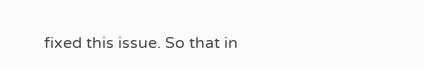fixed this issue. So that in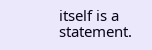itself is a statement.